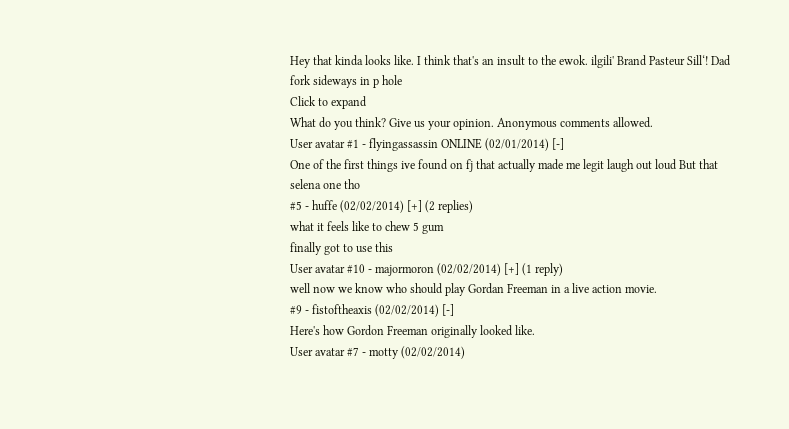Hey that kinda looks like. I think that's an insult to the ewok. ilgili' Brand Pasteur Sill‘! Dad fork sideways in p hole
Click to expand
What do you think? Give us your opinion. Anonymous comments allowed.
User avatar #1 - flyingassassin ONLINE (02/01/2014) [-]
One of the first things ive found on fj that actually made me legit laugh out loud But that selena one tho
#5 - huffe (02/02/2014) [+] (2 replies)
what it feels like to chew 5 gum
finally got to use this
User avatar #10 - majormoron (02/02/2014) [+] (1 reply)
well now we know who should play Gordan Freeman in a live action movie.
#9 - fistoftheaxis (02/02/2014) [-]
Here's how Gordon Freeman originally looked like.
User avatar #7 - motty (02/02/2014)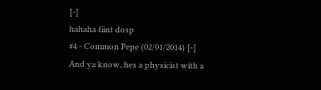[-]
hahaha fiint dosp
#4 - Common Pepe (02/01/2014) [-]
And ya know, hes a physicist with a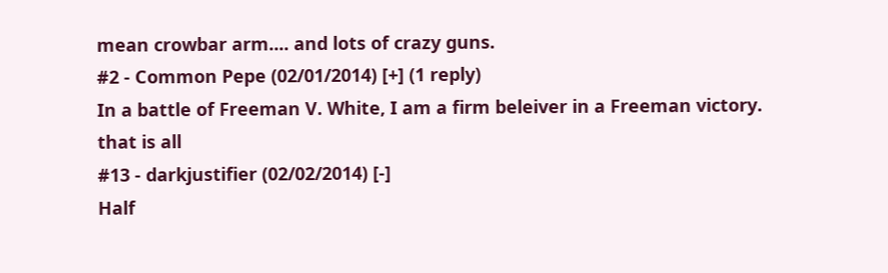mean crowbar arm.... and lots of crazy guns.
#2 - Common Pepe (02/01/2014) [+] (1 reply)
In a battle of Freeman V. White, I am a firm beleiver in a Freeman victory. that is all
#13 - darkjustifier (02/02/2014) [-]
Half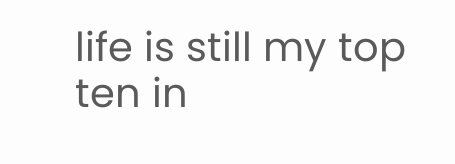life is still my top ten in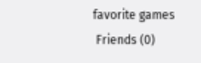favorite games
 Friends (0)